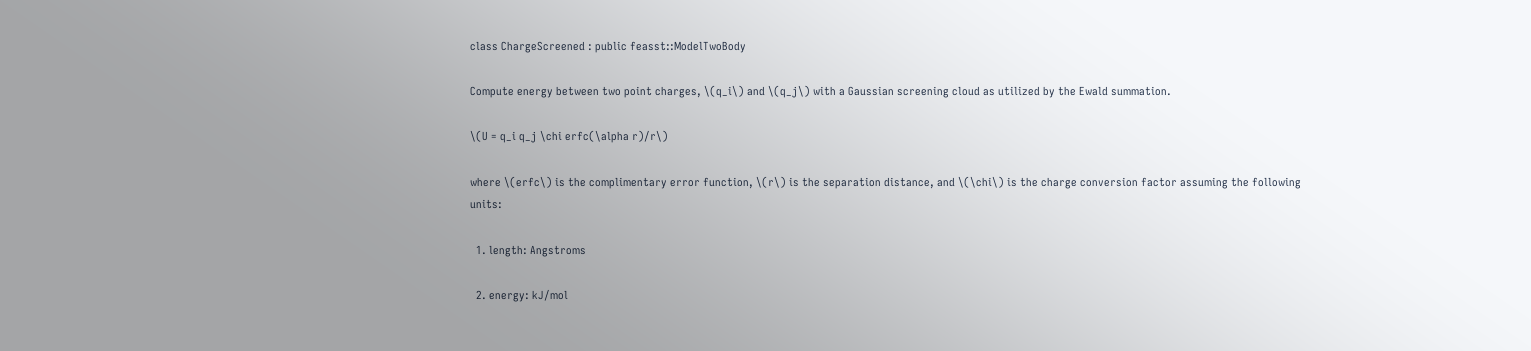class ChargeScreened : public feasst::ModelTwoBody

Compute energy between two point charges, \(q_i\) and \(q_j\) with a Gaussian screening cloud as utilized by the Ewald summation.

\(U = q_i q_j \chi erfc(\alpha r)/r\)

where \(erfc\) is the complimentary error function, \(r\) is the separation distance, and \(\chi\) is the charge conversion factor assuming the following units:

  1. length: Angstroms

  2. energy: kJ/mol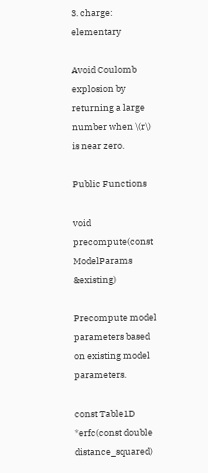3. charge: elementary

Avoid Coulomb explosion by returning a large number when \(r\) is near zero.

Public Functions

void precompute(const ModelParams &existing)

Precompute model parameters based on existing model parameters.

const Table1D *erfc(const double distance_squared)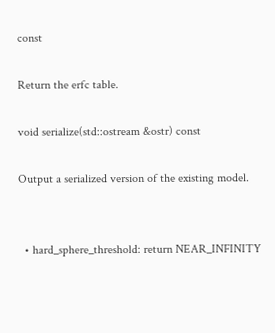const

Return the erfc table.

void serialize(std::ostream &ostr) const

Output a serialized version of the existing model.


  • hard_sphere_threshold: return NEAR_INFINITY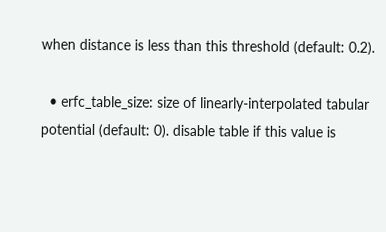when distance is less than this threshold (default: 0.2).

  • erfc_table_size: size of linearly-interpolated tabular potential (default: 0). disable table if this value is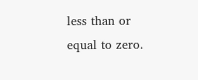less than or equal to zero.